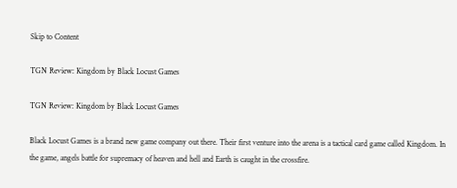Skip to Content

TGN Review: Kingdom by Black Locust Games

TGN Review: Kingdom by Black Locust Games

Black Locust Games is a brand new game company out there. Their first venture into the arena is a tactical card game called Kingdom. In the game, angels battle for supremacy of heaven and hell and Earth is caught in the crossfire.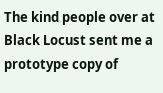The kind people over at Black Locust sent me a prototype copy of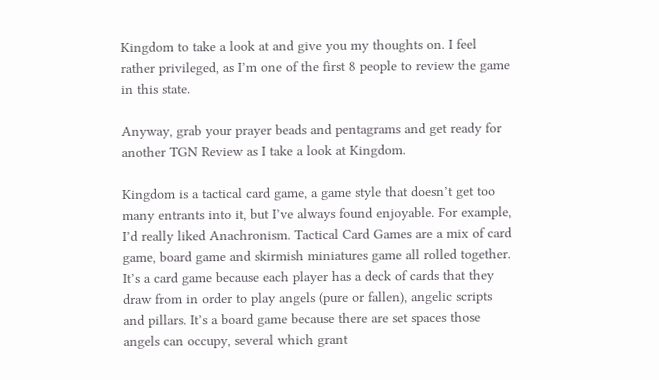Kingdom to take a look at and give you my thoughts on. I feel rather privileged, as I’m one of the first 8 people to review the game in this state.

Anyway, grab your prayer beads and pentagrams and get ready for another TGN Review as I take a look at Kingdom.

Kingdom is a tactical card game, a game style that doesn’t get too many entrants into it, but I’ve always found enjoyable. For example, I’d really liked Anachronism. Tactical Card Games are a mix of card game, board game and skirmish miniatures game all rolled together. It’s a card game because each player has a deck of cards that they draw from in order to play angels (pure or fallen), angelic scripts and pillars. It’s a board game because there are set spaces those angels can occupy, several which grant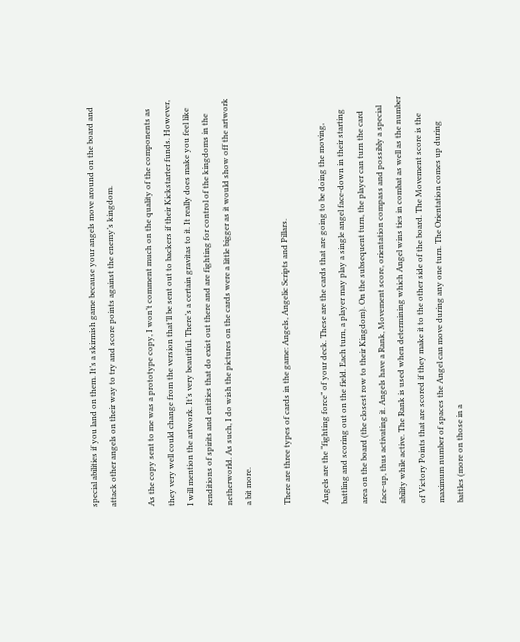special abilities if you land on them. It’s a skirmish game because your angels move around on the board and attack other angels on their way to try and score points against the enemy’s kingdom.

As the copy sent to me was a prototype copy, I won’t comment much on the quality of the components as they very well could change from the version that’ll be sent out to backers if their Kickstarter funds. However, I will mention the artwork. It’s very beautiful. There’s a certain gravitas to it. It really does make you feel like renditions of spirits and entities that do exist out there and are fighting for control of the kingdoms in the netherworld. As such, I do wish the pictures on the cards were a little bigger as it would show off the artwork a bit more.

There are three types of cards in the game: Angels, Angelic Scripts and Pillars.

Angels are the “fighting force” of your deck. These are the cards that are going to be doing the moving, battling and scoring out on the field. Each turn, a player may play a single angel face-down in their starting area on the board (the closest row to their Kingdom). On the subsequent turn, the player can turn the card face-up, thus activating it. Angels have a Rank, Movement score, orientation compass and possibly a special ability while active. The Rank is used when determining which Angel wins ties in combat as well as the number of Victory Points that are scored if they make it to the other side of the board. The Movement score is the maximum number of spaces the Angel can move during any one turn. The Orientation comes up during battles (more on those in a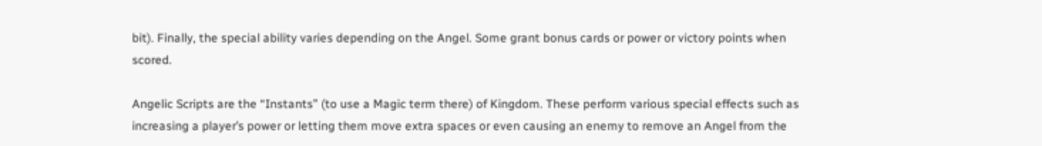bit). Finally, the special ability varies depending on the Angel. Some grant bonus cards or power or victory points when scored.

Angelic Scripts are the “Instants” (to use a Magic term there) of Kingdom. These perform various special effects such as increasing a player’s power or letting them move extra spaces or even causing an enemy to remove an Angel from the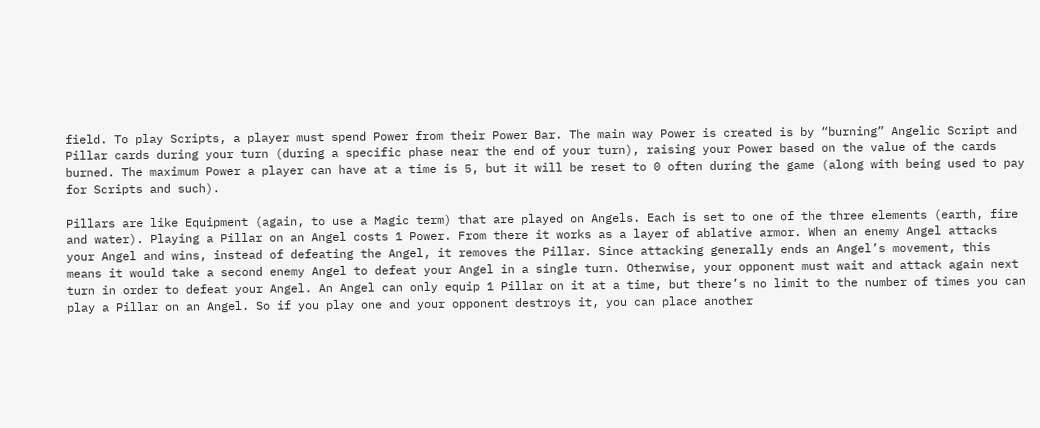field. To play Scripts, a player must spend Power from their Power Bar. The main way Power is created is by “burning” Angelic Script and Pillar cards during your turn (during a specific phase near the end of your turn), raising your Power based on the value of the cards burned. The maximum Power a player can have at a time is 5, but it will be reset to 0 often during the game (along with being used to pay for Scripts and such).

Pillars are like Equipment (again, to use a Magic term) that are played on Angels. Each is set to one of the three elements (earth, fire and water). Playing a Pillar on an Angel costs 1 Power. From there it works as a layer of ablative armor. When an enemy Angel attacks your Angel and wins, instead of defeating the Angel, it removes the Pillar. Since attacking generally ends an Angel’s movement, this means it would take a second enemy Angel to defeat your Angel in a single turn. Otherwise, your opponent must wait and attack again next turn in order to defeat your Angel. An Angel can only equip 1 Pillar on it at a time, but there’s no limit to the number of times you can play a Pillar on an Angel. So if you play one and your opponent destroys it, you can place another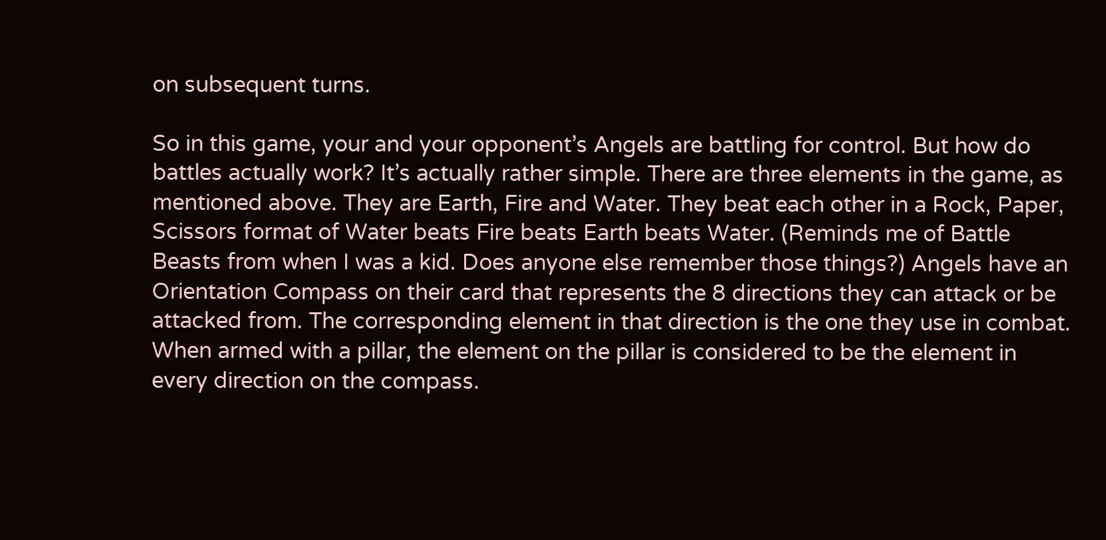on subsequent turns.

So in this game, your and your opponent’s Angels are battling for control. But how do battles actually work? It’s actually rather simple. There are three elements in the game, as mentioned above. They are Earth, Fire and Water. They beat each other in a Rock, Paper, Scissors format of Water beats Fire beats Earth beats Water. (Reminds me of Battle Beasts from when I was a kid. Does anyone else remember those things?) Angels have an Orientation Compass on their card that represents the 8 directions they can attack or be attacked from. The corresponding element in that direction is the one they use in combat. When armed with a pillar, the element on the pillar is considered to be the element in every direction on the compass.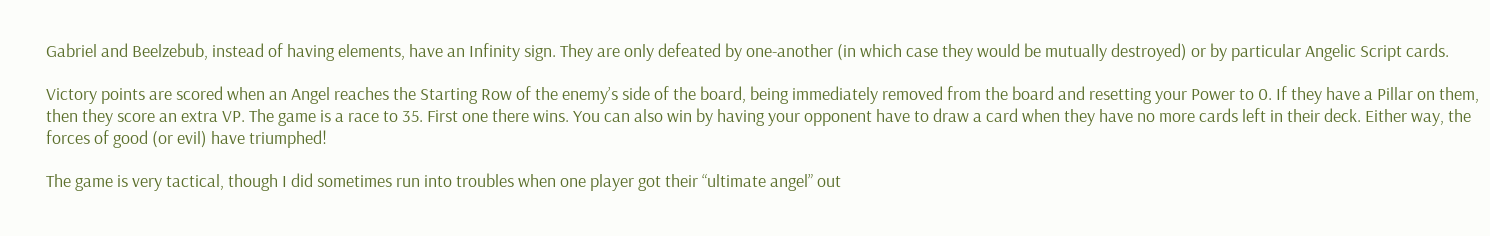Gabriel and Beelzebub, instead of having elements, have an Infinity sign. They are only defeated by one-another (in which case they would be mutually destroyed) or by particular Angelic Script cards.

Victory points are scored when an Angel reaches the Starting Row of the enemy’s side of the board, being immediately removed from the board and resetting your Power to 0. If they have a Pillar on them, then they score an extra VP. The game is a race to 35. First one there wins. You can also win by having your opponent have to draw a card when they have no more cards left in their deck. Either way, the forces of good (or evil) have triumphed!

The game is very tactical, though I did sometimes run into troubles when one player got their “ultimate angel” out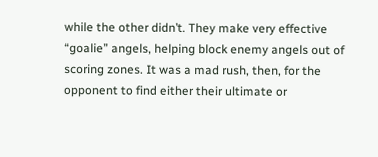while the other didn’t. They make very effective “goalie” angels, helping block enemy angels out of scoring zones. It was a mad rush, then, for the opponent to find either their ultimate or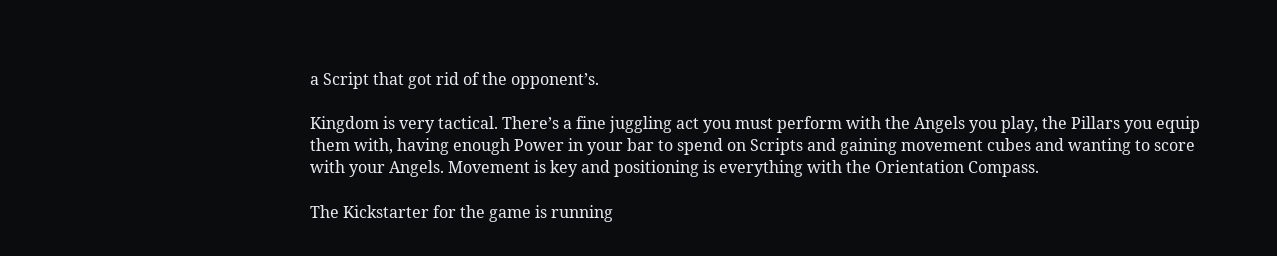a Script that got rid of the opponent’s.

Kingdom is very tactical. There’s a fine juggling act you must perform with the Angels you play, the Pillars you equip them with, having enough Power in your bar to spend on Scripts and gaining movement cubes and wanting to score with your Angels. Movement is key and positioning is everything with the Orientation Compass.

The Kickstarter for the game is running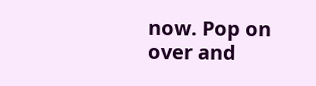now. Pop on over and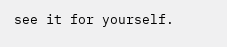see it for yourself.